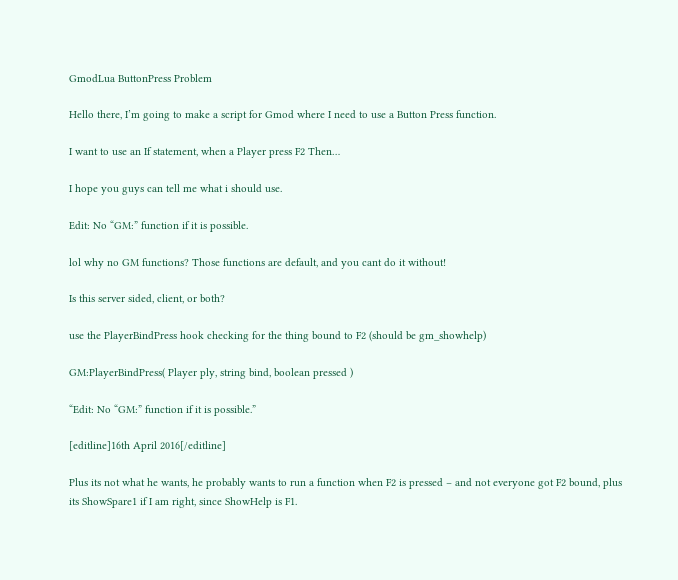GmodLua ButtonPress Problem

Hello there, I’m going to make a script for Gmod where I need to use a Button Press function.

I want to use an If statement, when a Player press F2 Then…

I hope you guys can tell me what i should use.

Edit: No “GM:” function if it is possible.

lol why no GM functions? Those functions are default, and you cant do it without!

Is this server sided, client, or both?

use the PlayerBindPress hook checking for the thing bound to F2 (should be gm_showhelp)

GM:PlayerBindPress( Player ply, string bind, boolean pressed )

“Edit: No “GM:” function if it is possible.”

[editline]16th April 2016[/editline]

Plus its not what he wants, he probably wants to run a function when F2 is pressed – and not everyone got F2 bound, plus its ShowSpare1 if I am right, since ShowHelp is F1.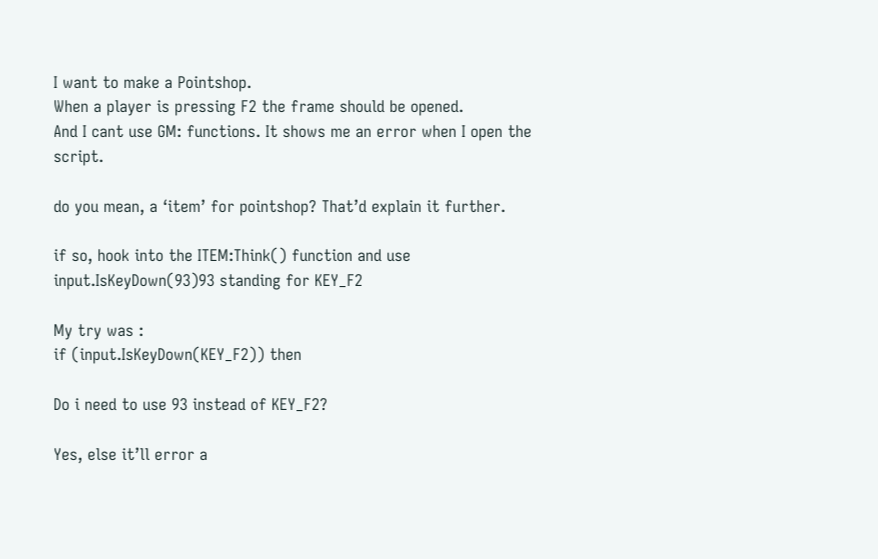I want to make a Pointshop.
When a player is pressing F2 the frame should be opened.
And I cant use GM: functions. It shows me an error when I open the script.

do you mean, a ‘item’ for pointshop? That’d explain it further.

if so, hook into the ITEM:Think() function and use input.IsKeyDown(93)93 standing for KEY_F2

My try was :
if (input.IsKeyDown(KEY_F2)) then

Do i need to use 93 instead of KEY_F2?

Yes, else it’ll error a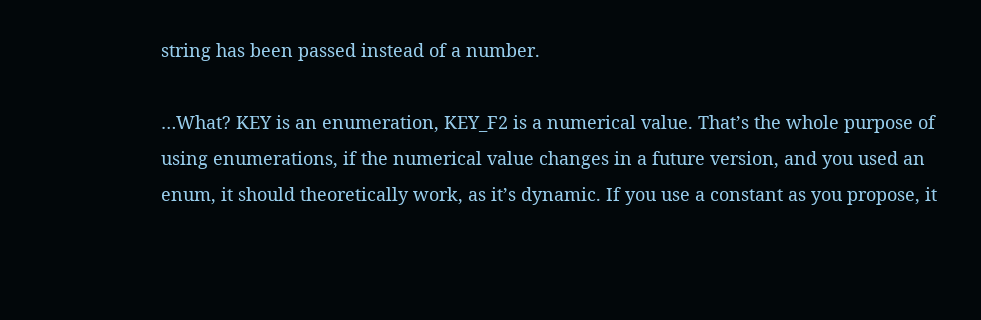string has been passed instead of a number.

…What? KEY is an enumeration, KEY_F2 is a numerical value. That’s the whole purpose of using enumerations, if the numerical value changes in a future version, and you used an enum, it should theoretically work, as it’s dynamic. If you use a constant as you propose, it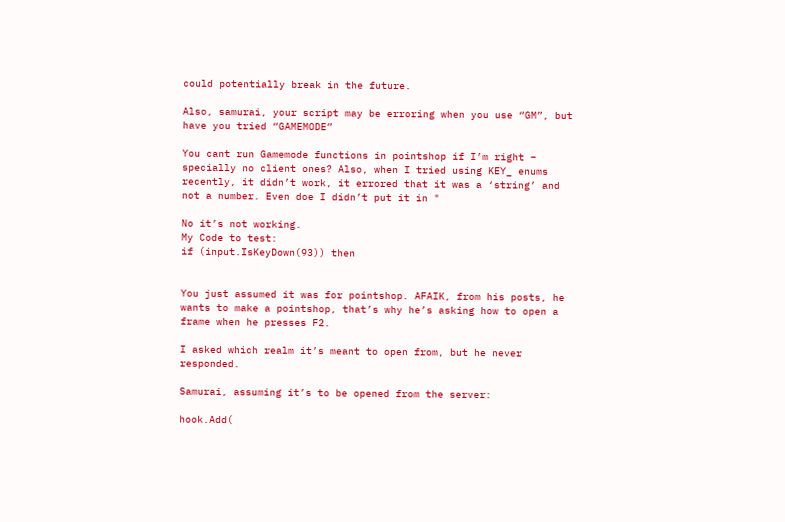could potentially break in the future.

Also, samurai, your script may be erroring when you use “GM”, but have you tried “GAMEMODE”

You cant run Gamemode functions in pointshop if I’m right – specially no client ones? Also, when I tried using KEY_ enums recently, it didn’t work, it errored that it was a ‘string’ and not a number. Even doe I didn’t put it in "

No it’s not working.
My Code to test:
if (input.IsKeyDown(93)) then


You just assumed it was for pointshop. AFAIK, from his posts, he wants to make a pointshop, that’s why he’s asking how to open a frame when he presses F2.

I asked which realm it’s meant to open from, but he never responded.

Samurai, assuming it’s to be opened from the server:

hook.Add(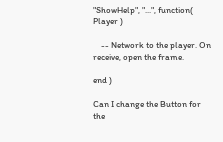"ShowHelp", "...", function( Player )

    -- Network to the player. On receive, open the frame.

end )

Can I change the Button for the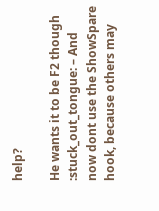help?

He wants it to be F2 though :stuck_out_tongue: – And now dont use the ShowSpare hook, because others may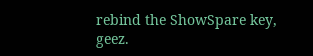rebind the ShowSpare key, geez.